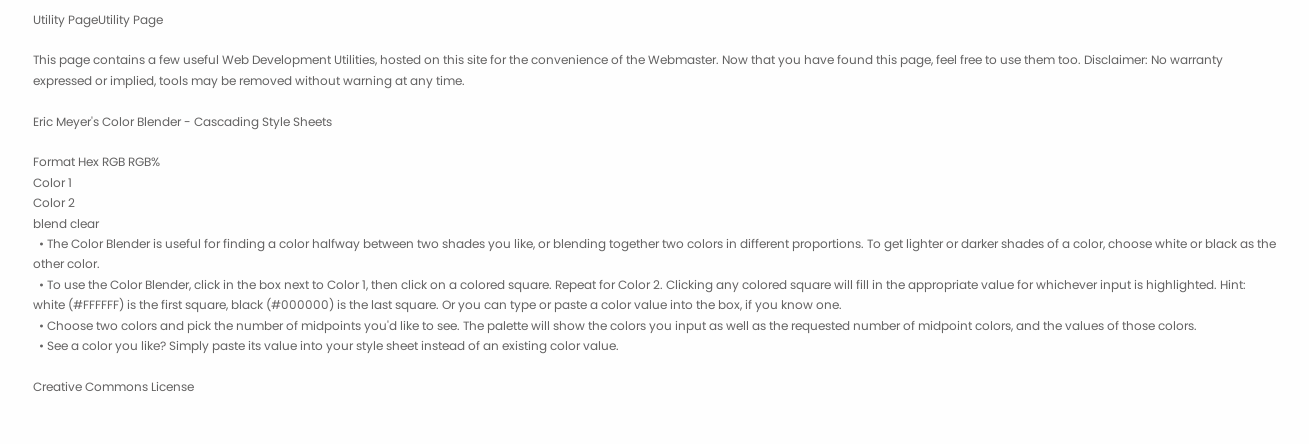Utility PageUtility Page

This page contains a few useful Web Development Utilities, hosted on this site for the convenience of the Webmaster. Now that you have found this page, feel free to use them too. Disclaimer: No warranty expressed or implied, tools may be removed without warning at any time.

Eric Meyer's Color Blender - Cascading Style Sheets

Format Hex RGB RGB%
Color 1
Color 2
blend clear
  • The Color Blender is useful for finding a color halfway between two shades you like, or blending together two colors in different proportions. To get lighter or darker shades of a color, choose white or black as the other color.
  • To use the Color Blender, click in the box next to Color 1, then click on a colored square. Repeat for Color 2. Clicking any colored square will fill in the appropriate value for whichever input is highlighted. Hint: white (#FFFFFF) is the first square, black (#000000) is the last square. Or you can type or paste a color value into the box, if you know one.
  • Choose two colors and pick the number of midpoints you'd like to see. The palette will show the colors you input as well as the requested number of midpoint colors, and the values of those colors.
  • See a color you like? Simply paste its value into your style sheet instead of an existing color value.

Creative Commons License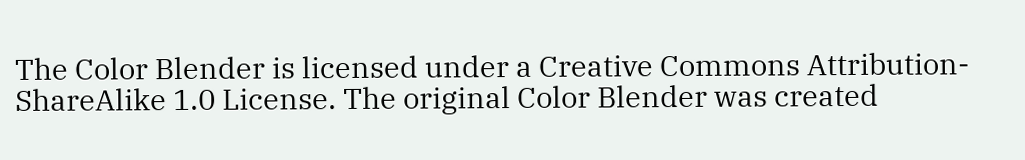The Color Blender is licensed under a Creative Commons Attribution-ShareAlike 1.0 License. The original Color Blender was created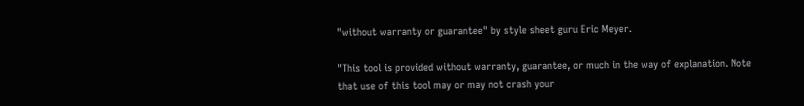"without warranty or guarantee" by style sheet guru Eric Meyer.

"This tool is provided without warranty, guarantee, or much in the way of explanation. Note that use of this tool may or may not crash your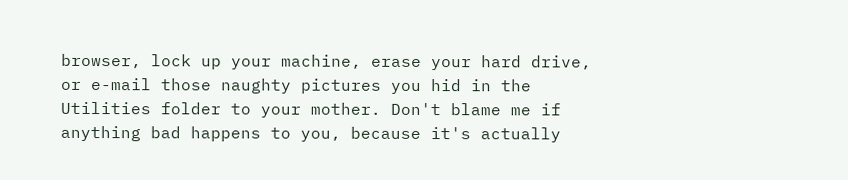browser, lock up your machine, erase your hard drive, or e-mail those naughty pictures you hid in the Utilities folder to your mother. Don't blame me if anything bad happens to you, because it's actually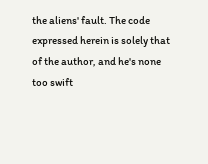the aliens' fault. The code expressed herein is solely that of the author, and he's none too swift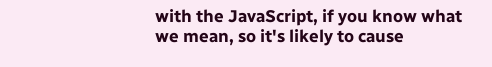with the JavaScript, if you know what we mean, so it's likely to cause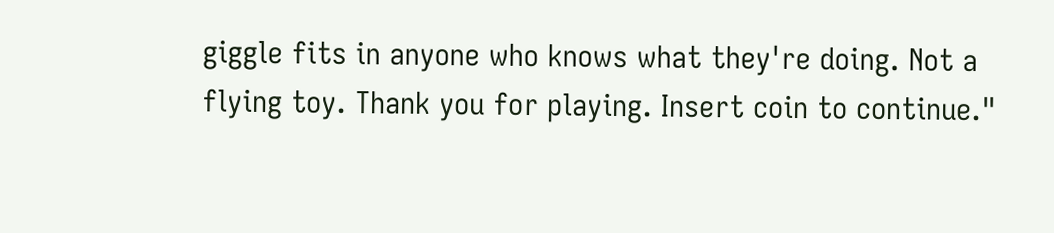giggle fits in anyone who knows what they're doing. Not a flying toy. Thank you for playing. Insert coin to continue."